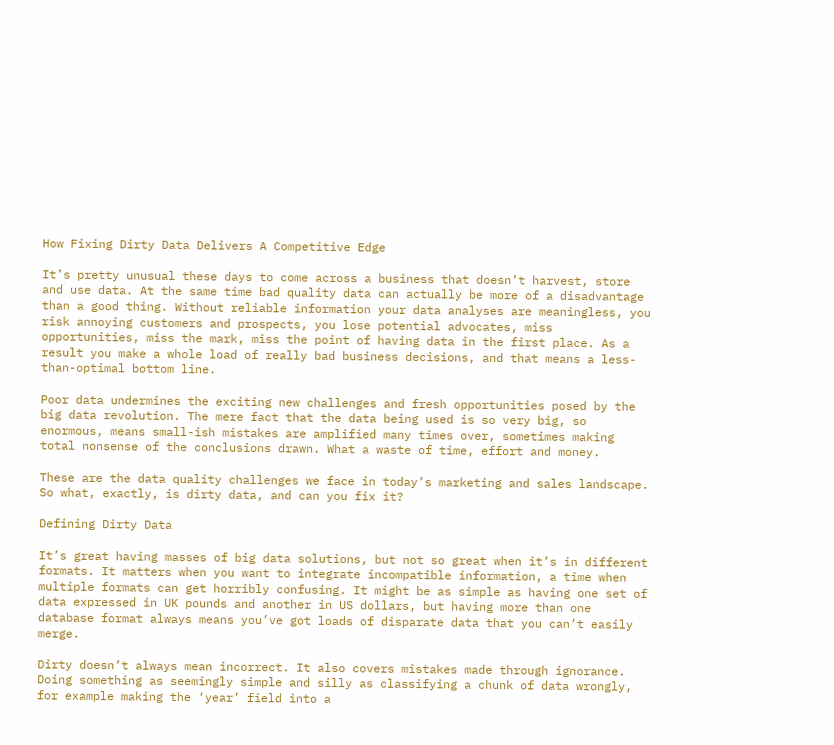How Fixing Dirty Data Delivers A Competitive Edge

It’s pretty unusual these days to come across a business that doesn’t harvest, store and use data. At the same time bad quality data can actually be more of a disadvantage than a good thing. Without reliable information your data analyses are meaningless, you risk annoying customers and prospects, you lose potential advocates, miss opportunities, miss the mark, miss the point of having data in the first place. As a result you make a whole load of really bad business decisions, and that means a less-than-optimal bottom line.

Poor data undermines the exciting new challenges and fresh opportunities posed by the big data revolution. The mere fact that the data being used is so very big, so enormous, means small-ish mistakes are amplified many times over, sometimes making total nonsense of the conclusions drawn. What a waste of time, effort and money.

These are the data quality challenges we face in today’s marketing and sales landscape. So what, exactly, is dirty data, and can you fix it?

Defining Dirty Data

It’s great having masses of big data solutions, but not so great when it’s in different formats. It matters when you want to integrate incompatible information, a time when multiple formats can get horribly confusing. It might be as simple as having one set of data expressed in UK pounds and another in US dollars, but having more than one database format always means you’ve got loads of disparate data that you can’t easily merge.

Dirty doesn’t always mean incorrect. It also covers mistakes made through ignorance. Doing something as seemingly simple and silly as classifying a chunk of data wrongly, for example making the ‘year’ field into a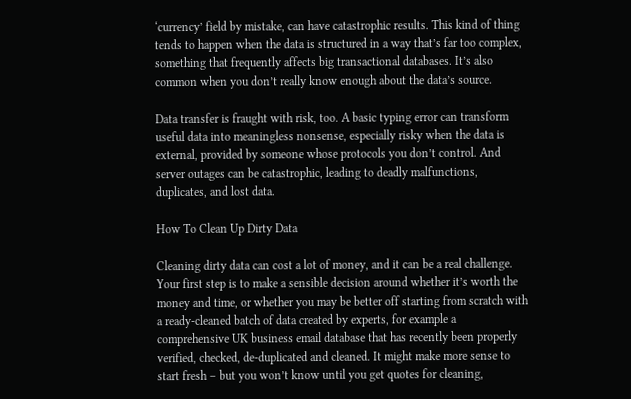‘currency’ field by mistake, can have catastrophic results. This kind of thing tends to happen when the data is structured in a way that’s far too complex, something that frequently affects big transactional databases. It’s also common when you don’t really know enough about the data’s source.

Data transfer is fraught with risk, too. A basic typing error can transform useful data into meaningless nonsense, especially risky when the data is external, provided by someone whose protocols you don’t control. And server outages can be catastrophic, leading to deadly malfunctions, duplicates, and lost data.

How To Clean Up Dirty Data

Cleaning dirty data can cost a lot of money, and it can be a real challenge. Your first step is to make a sensible decision around whether it’s worth the money and time, or whether you may be better off starting from scratch with a ready-cleaned batch of data created by experts, for example a comprehensive UK business email database that has recently been properly verified, checked, de-duplicated and cleaned. It might make more sense to start fresh – but you won’t know until you get quotes for cleaning,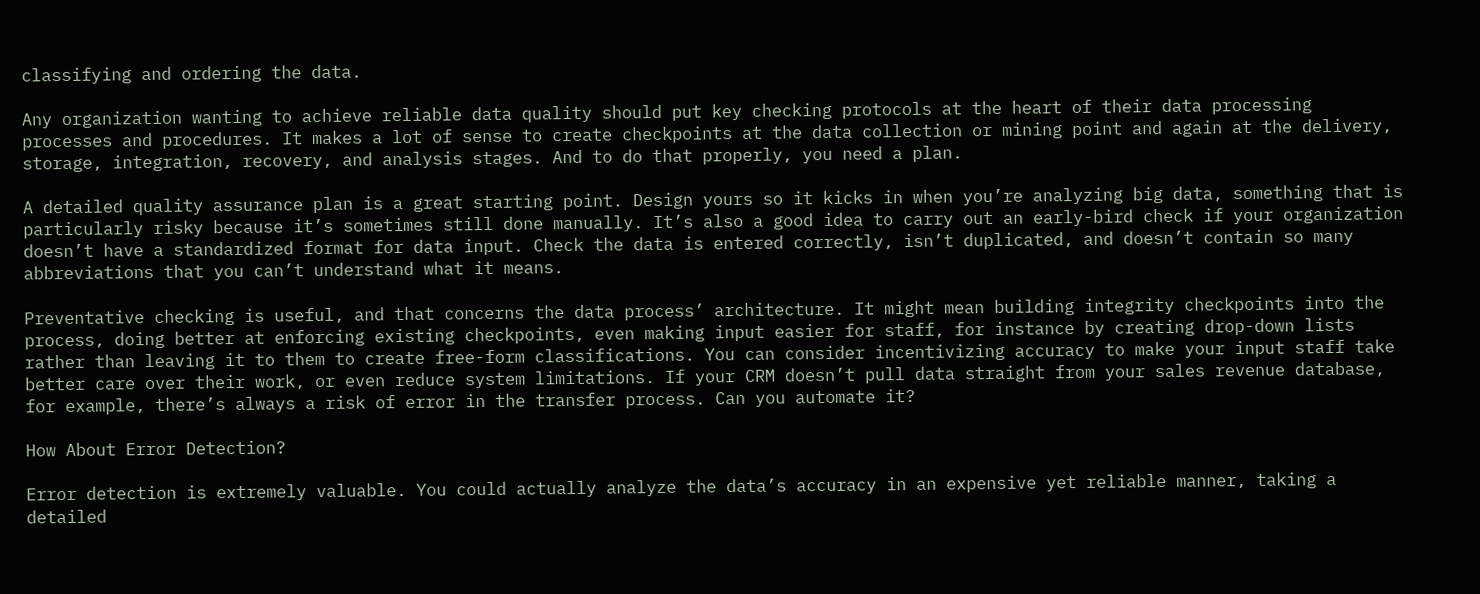classifying and ordering the data.

Any organization wanting to achieve reliable data quality should put key checking protocols at the heart of their data processing processes and procedures. It makes a lot of sense to create checkpoints at the data collection or mining point and again at the delivery, storage, integration, recovery, and analysis stages. And to do that properly, you need a plan.

A detailed quality assurance plan is a great starting point. Design yours so it kicks in when you’re analyzing big data, something that is particularly risky because it’s sometimes still done manually. It’s also a good idea to carry out an early-bird check if your organization doesn’t have a standardized format for data input. Check the data is entered correctly, isn’t duplicated, and doesn’t contain so many abbreviations that you can’t understand what it means.

Preventative checking is useful, and that concerns the data process’ architecture. It might mean building integrity checkpoints into the process, doing better at enforcing existing checkpoints, even making input easier for staff, for instance by creating drop-down lists rather than leaving it to them to create free-form classifications. You can consider incentivizing accuracy to make your input staff take better care over their work, or even reduce system limitations. If your CRM doesn’t pull data straight from your sales revenue database, for example, there’s always a risk of error in the transfer process. Can you automate it?

How About Error Detection?

Error detection is extremely valuable. You could actually analyze the data’s accuracy in an expensive yet reliable manner, taking a detailed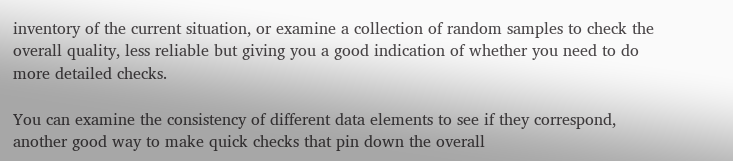inventory of the current situation, or examine a collection of random samples to check the overall quality, less reliable but giving you a good indication of whether you need to do more detailed checks.

You can examine the consistency of different data elements to see if they correspond, another good way to make quick checks that pin down the overall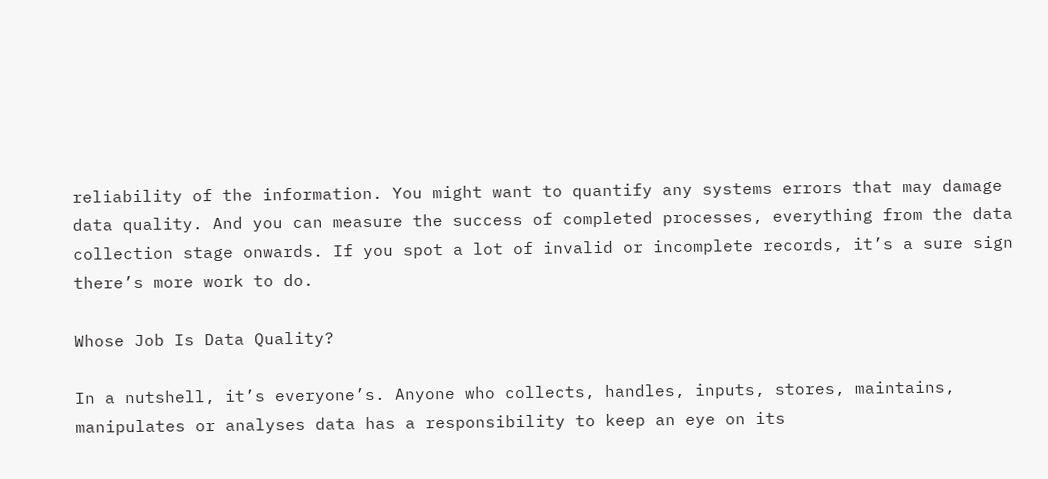reliability of the information. You might want to quantify any systems errors that may damage data quality. And you can measure the success of completed processes, everything from the data collection stage onwards. If you spot a lot of invalid or incomplete records, it’s a sure sign there’s more work to do.

Whose Job Is Data Quality?

In a nutshell, it’s everyone’s. Anyone who collects, handles, inputs, stores, maintains, manipulates or analyses data has a responsibility to keep an eye on its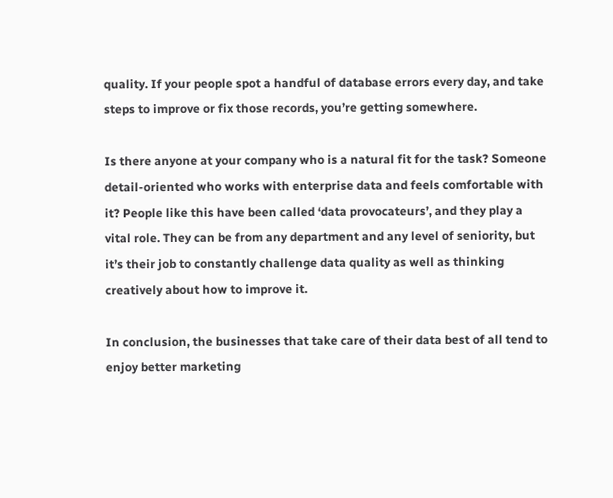quality. If your people spot a handful of database errors every day, and take steps to improve or fix those records, you’re getting somewhere.

Is there anyone at your company who is a natural fit for the task? Someone detail-oriented who works with enterprise data and feels comfortable with it? People like this have been called ‘data provocateurs’, and they play a vital role. They can be from any department and any level of seniority, but it’s their job to constantly challenge data quality as well as thinking creatively about how to improve it.

In conclusion, the businesses that take care of their data best of all tend to enjoy better marketing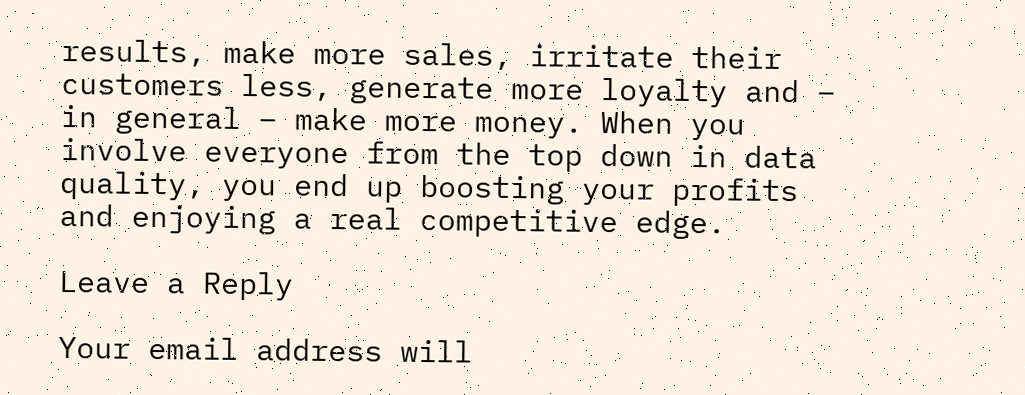results, make more sales, irritate their customers less, generate more loyalty and – in general – make more money. When you involve everyone from the top down in data quality, you end up boosting your profits and enjoying a real competitive edge.

Leave a Reply

Your email address will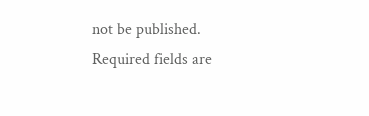not be published. Required fields are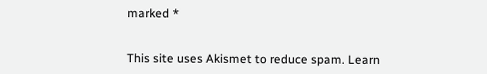marked *


This site uses Akismet to reduce spam. Learn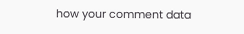how your comment data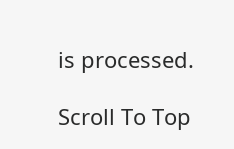is processed.

Scroll To Top